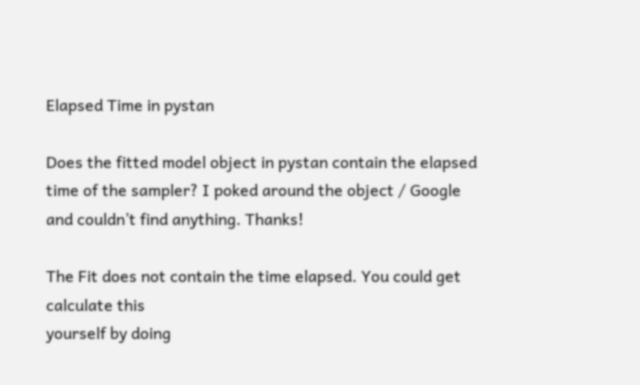Elapsed Time in pystan

Does the fitted model object in pystan contain the elapsed time of the sampler? I poked around the object / Google and couldn’t find anything. Thanks!

The Fit does not contain the time elapsed. You could get calculate this
yourself by doing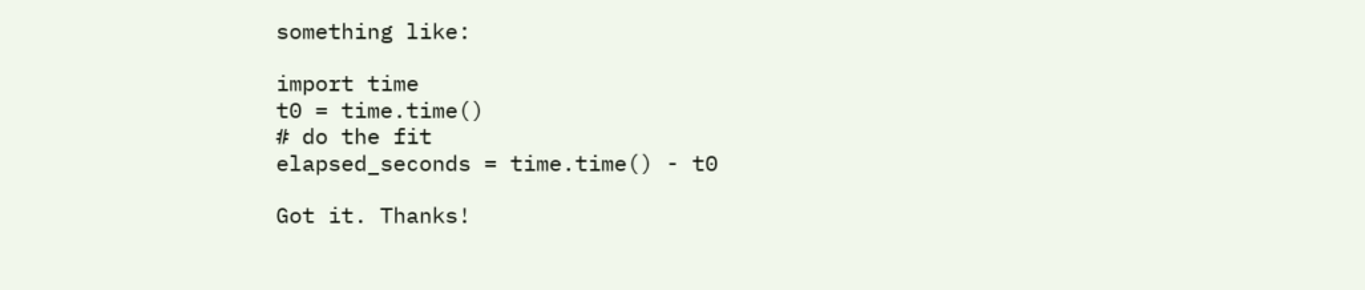something like:

import time
t0 = time.time()
# do the fit
elapsed_seconds = time.time() - t0

Got it. Thanks!